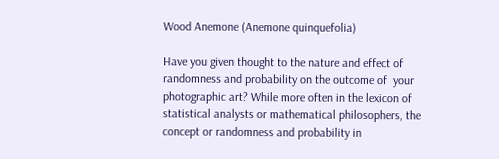Wood Anemone (Anemone quinquefolia)

Have you given thought to the nature and effect of randomness and probability on the outcome of  your photographic art? While more often in the lexicon of statistical analysts or mathematical philosophers, the concept or randomness and probability in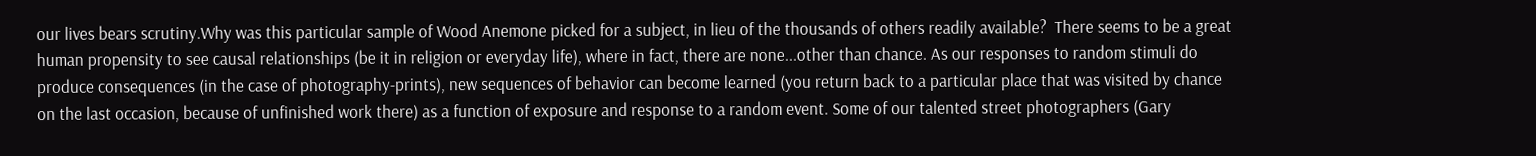our lives bears scrutiny.Why was this particular sample of Wood Anemone picked for a subject, in lieu of the thousands of others readily available?  There seems to be a great human propensity to see causal relationships (be it in religion or everyday life), where in fact, there are none...other than chance. As our responses to random stimuli do produce consequences (in the case of photography-prints), new sequences of behavior can become learned (you return back to a particular place that was visited by chance on the last occasion, because of unfinished work there) as a function of exposure and response to a random event. Some of our talented street photographers (Gary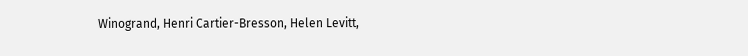Winogrand, Henri Cartier-Bresson, Helen Levitt,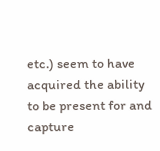etc.) seem to have acquired the ability to be present for and capture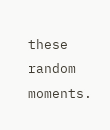these random moments.